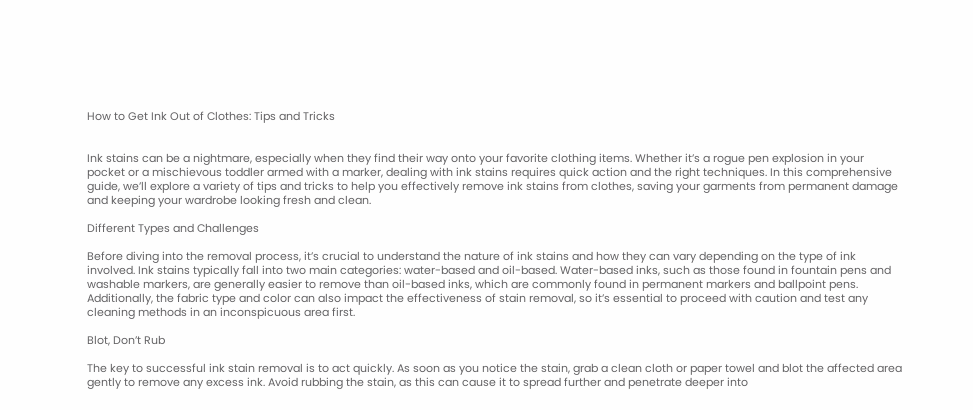How to Get Ink Out of Clothes: Tips and Tricks


Ink stains can be a nightmare, especially when they find their way onto your favorite clothing items. Whether it’s a rogue pen explosion in your pocket or a mischievous toddler armed with a marker, dealing with ink stains requires quick action and the right techniques. In this comprehensive guide, we’ll explore a variety of tips and tricks to help you effectively remove ink stains from clothes, saving your garments from permanent damage and keeping your wardrobe looking fresh and clean.

Different Types and Challenges

Before diving into the removal process, it’s crucial to understand the nature of ink stains and how they can vary depending on the type of ink involved. Ink stains typically fall into two main categories: water-based and oil-based. Water-based inks, such as those found in fountain pens and washable markers, are generally easier to remove than oil-based inks, which are commonly found in permanent markers and ballpoint pens. Additionally, the fabric type and color can also impact the effectiveness of stain removal, so it’s essential to proceed with caution and test any cleaning methods in an inconspicuous area first.

Blot, Don’t Rub

The key to successful ink stain removal is to act quickly. As soon as you notice the stain, grab a clean cloth or paper towel and blot the affected area gently to remove any excess ink. Avoid rubbing the stain, as this can cause it to spread further and penetrate deeper into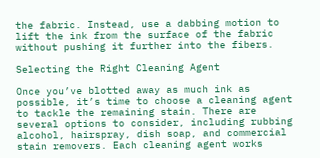the fabric. Instead, use a dabbing motion to lift the ink from the surface of the fabric without pushing it further into the fibers.

Selecting the Right Cleaning Agent

Once you’ve blotted away as much ink as possible, it’s time to choose a cleaning agent to tackle the remaining stain. There are several options to consider, including rubbing alcohol, hairspray, dish soap, and commercial stain removers. Each cleaning agent works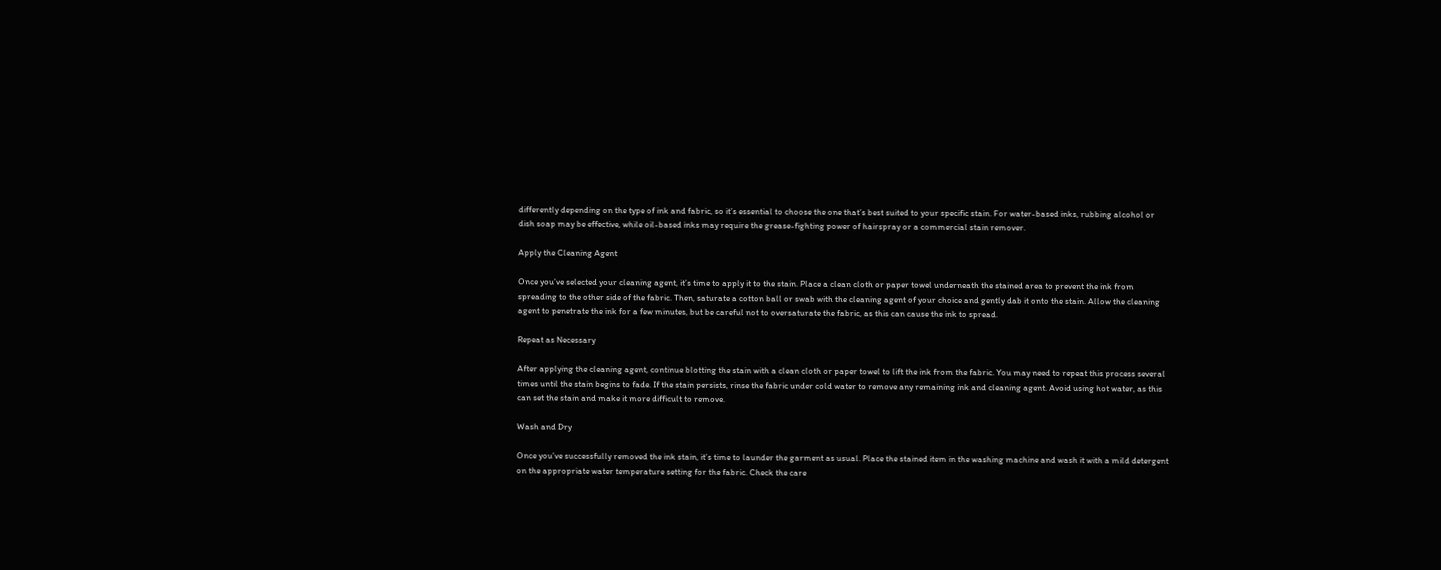differently depending on the type of ink and fabric, so it’s essential to choose the one that’s best suited to your specific stain. For water-based inks, rubbing alcohol or dish soap may be effective, while oil-based inks may require the grease-fighting power of hairspray or a commercial stain remover.

Apply the Cleaning Agent

Once you’ve selected your cleaning agent, it’s time to apply it to the stain. Place a clean cloth or paper towel underneath the stained area to prevent the ink from spreading to the other side of the fabric. Then, saturate a cotton ball or swab with the cleaning agent of your choice and gently dab it onto the stain. Allow the cleaning agent to penetrate the ink for a few minutes, but be careful not to oversaturate the fabric, as this can cause the ink to spread.

Repeat as Necessary

After applying the cleaning agent, continue blotting the stain with a clean cloth or paper towel to lift the ink from the fabric. You may need to repeat this process several times until the stain begins to fade. If the stain persists, rinse the fabric under cold water to remove any remaining ink and cleaning agent. Avoid using hot water, as this can set the stain and make it more difficult to remove.

Wash and Dry

Once you’ve successfully removed the ink stain, it’s time to launder the garment as usual. Place the stained item in the washing machine and wash it with a mild detergent on the appropriate water temperature setting for the fabric. Check the care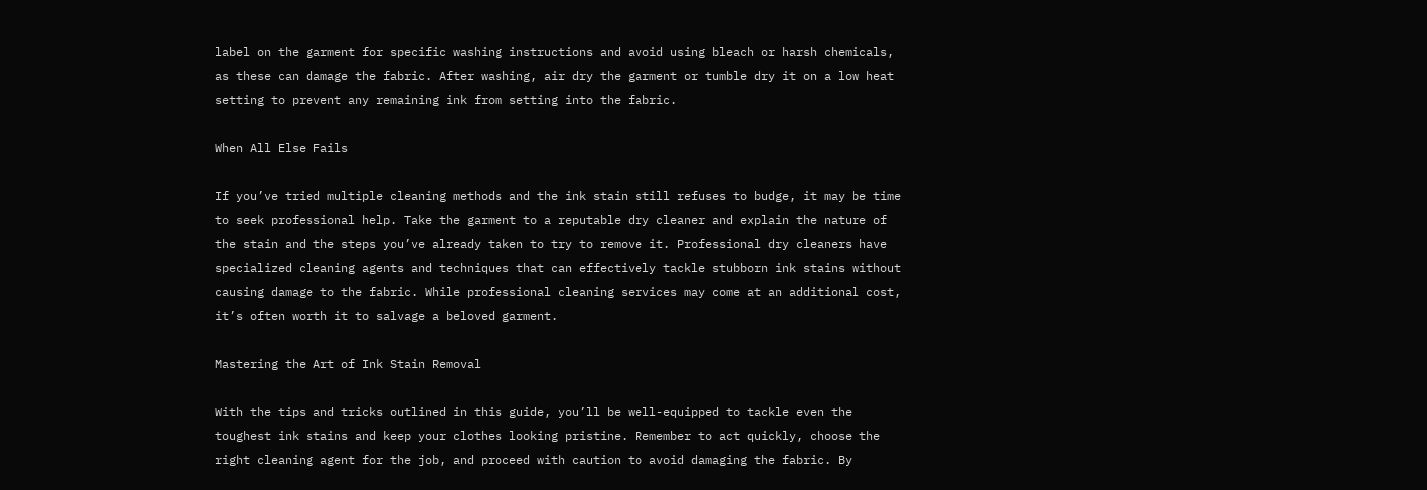label on the garment for specific washing instructions and avoid using bleach or harsh chemicals, as these can damage the fabric. After washing, air dry the garment or tumble dry it on a low heat setting to prevent any remaining ink from setting into the fabric.

When All Else Fails

If you’ve tried multiple cleaning methods and the ink stain still refuses to budge, it may be time to seek professional help. Take the garment to a reputable dry cleaner and explain the nature of the stain and the steps you’ve already taken to try to remove it. Professional dry cleaners have specialized cleaning agents and techniques that can effectively tackle stubborn ink stains without causing damage to the fabric. While professional cleaning services may come at an additional cost, it’s often worth it to salvage a beloved garment.

Mastering the Art of Ink Stain Removal

With the tips and tricks outlined in this guide, you’ll be well-equipped to tackle even the toughest ink stains and keep your clothes looking pristine. Remember to act quickly, choose the right cleaning agent for the job, and proceed with caution to avoid damaging the fabric. By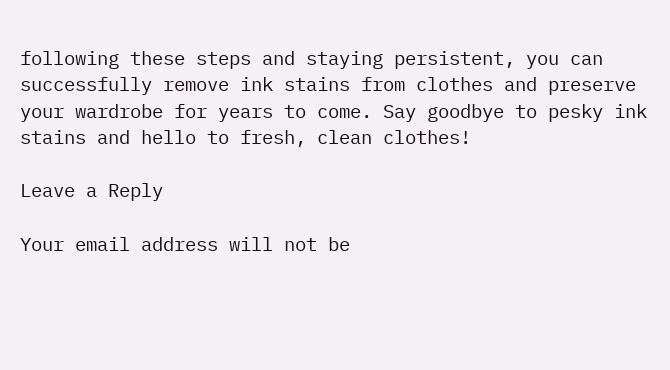following these steps and staying persistent, you can successfully remove ink stains from clothes and preserve your wardrobe for years to come. Say goodbye to pesky ink stains and hello to fresh, clean clothes!

Leave a Reply

Your email address will not be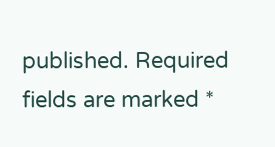published. Required fields are marked *